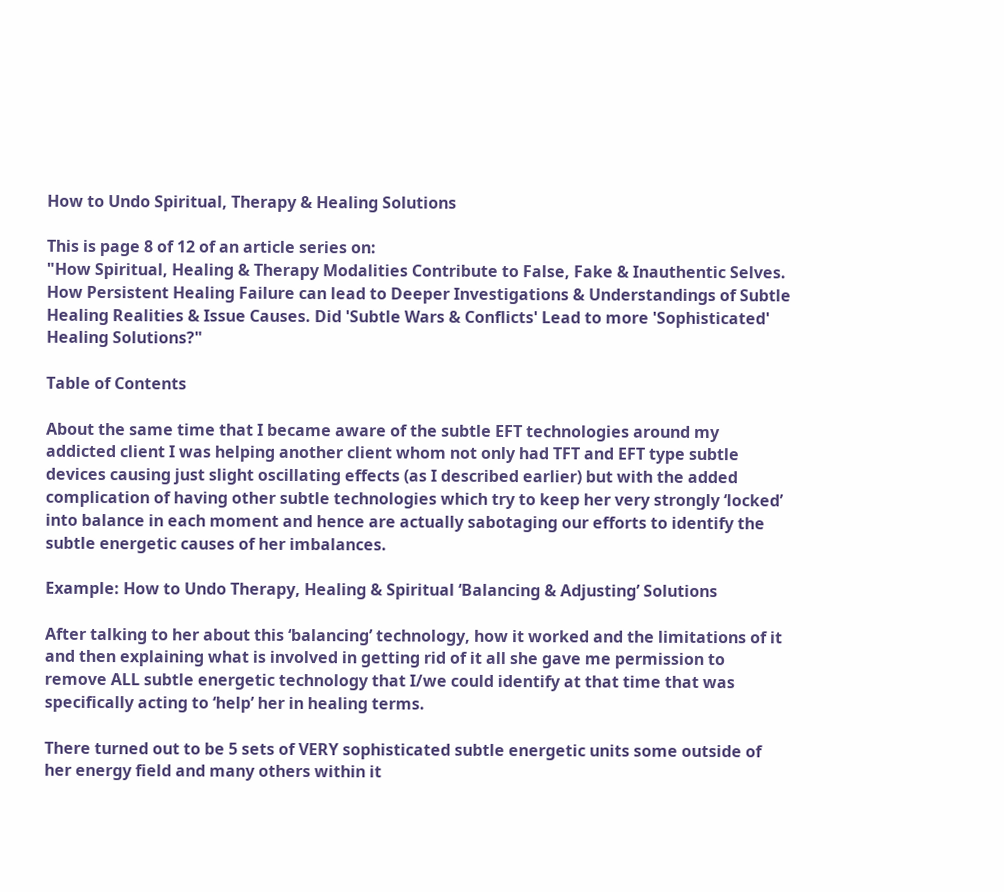How to Undo Spiritual, Therapy & Healing Solutions

This is page 8 of 12 of an article series on:
"How Spiritual, Healing & Therapy Modalities Contribute to False, Fake & Inauthentic Selves. How Persistent Healing Failure can lead to Deeper Investigations & Understandings of Subtle Healing Realities & Issue Causes. Did 'Subtle Wars & Conflicts' Lead to more 'Sophisticated' Healing Solutions?"

Table of Contents

About the same time that I became aware of the subtle EFT technologies around my addicted client I was helping another client whom not only had TFT and EFT type subtle devices causing just slight oscillating effects (as I described earlier) but with the added complication of having other subtle technologies which try to keep her very strongly ‘locked’ into balance in each moment and hence are actually sabotaging our efforts to identify the subtle energetic causes of her imbalances.

Example: How to Undo Therapy, Healing & Spiritual ‘Balancing & Adjusting’ Solutions

After talking to her about this ‘balancing’ technology, how it worked and the limitations of it and then explaining what is involved in getting rid of it all she gave me permission to remove ALL subtle energetic technology that I/we could identify at that time that was specifically acting to ‘help’ her in healing terms.

There turned out to be 5 sets of VERY sophisticated subtle energetic units some outside of her energy field and many others within it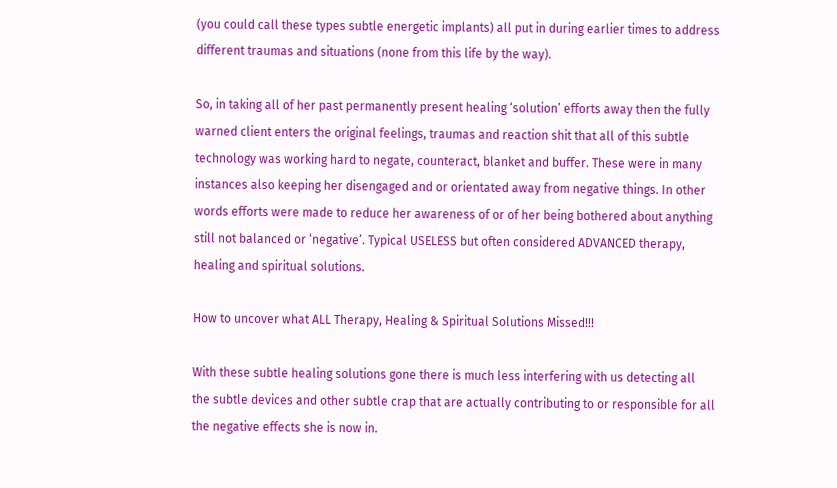(you could call these types subtle energetic implants) all put in during earlier times to address different traumas and situations (none from this life by the way).

So, in taking all of her past permanently present healing ‘solution’ efforts away then the fully warned client enters the original feelings, traumas and reaction shit that all of this subtle technology was working hard to negate, counteract, blanket and buffer. These were in many instances also keeping her disengaged and or orientated away from negative things. In other words efforts were made to reduce her awareness of or of her being bothered about anything still not balanced or ‘negative’. Typical USELESS but often considered ADVANCED therapy, healing and spiritual solutions.

How to uncover what ALL Therapy, Healing & Spiritual Solutions Missed!!!

With these subtle healing solutions gone there is much less interfering with us detecting all the subtle devices and other subtle crap that are actually contributing to or responsible for all the negative effects she is now in.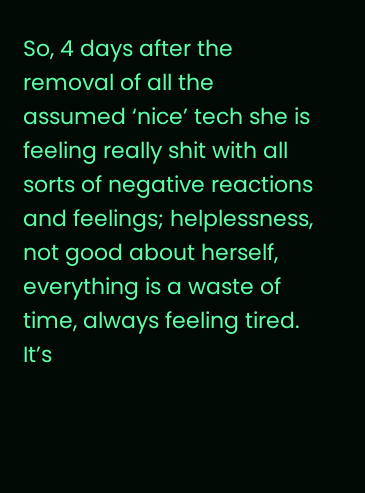So, 4 days after the removal of all the assumed ‘nice’ tech she is feeling really shit with all sorts of negative reactions and feelings; helplessness, not good about herself, everything is a waste of time, always feeling tired. It’s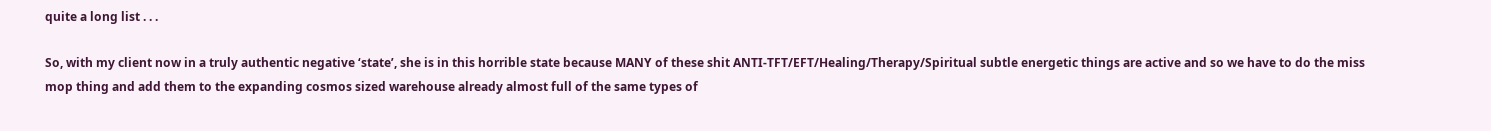quite a long list . . .

So, with my client now in a truly authentic negative ‘state’, she is in this horrible state because MANY of these shit ANTI-TFT/EFT/Healing/Therapy/Spiritual subtle energetic things are active and so we have to do the miss mop thing and add them to the expanding cosmos sized warehouse already almost full of the same types of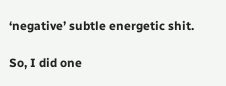‘negative’ subtle energetic shit.

So, I did one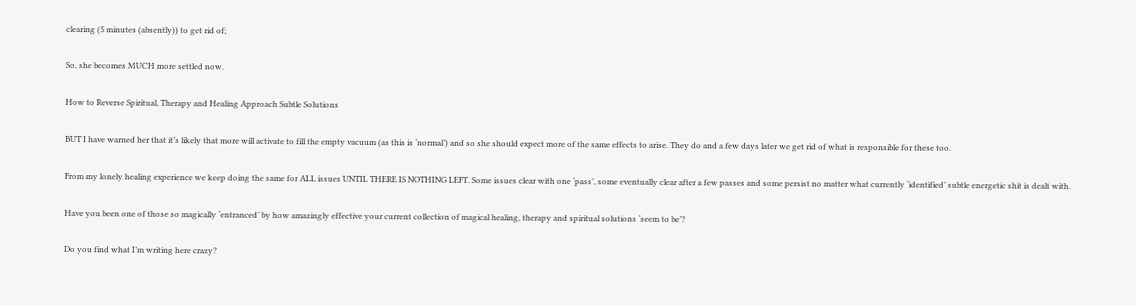clearing (5 minutes (absently)) to get rid of;

So, she becomes MUCH more settled now.

How to Reverse Spiritual, Therapy and Healing Approach Subtle Solutions

BUT I have warned her that it’s likely that more will activate to fill the empty vacuum (as this is ‘normal’) and so she should expect more of the same effects to arise. They do and a few days later we get rid of what is responsible for these too.

From my lonely healing experience we keep doing the same for ALL issues UNTIL THERE IS NOTHING LEFT. Some issues clear with one ‘pass’, some eventually clear after a few passes and some persist no matter what currently ‘identified’ subtle energetic shit is dealt with.

Have you been one of those so magically ‘entranced’ by how amazingly effective your current collection of magical healing, therapy and spiritual solutions ‘seem to be’?

Do you find what I’m writing here crazy?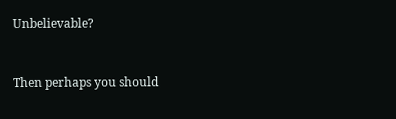Unbelievable?


Then perhaps you should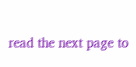read the next page to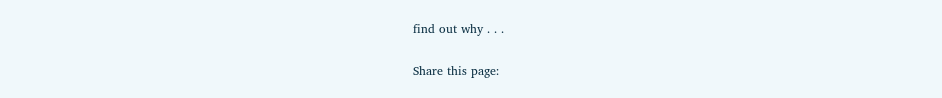find out why . . .

Share this page: